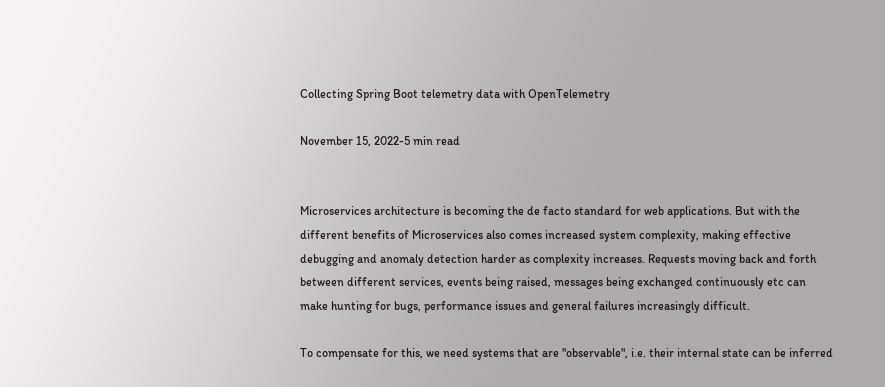Collecting Spring Boot telemetry data with OpenTelemetry

November 15, 2022-5 min read


Microservices architecture is becoming the de facto standard for web applications. But with the different benefits of Microservices also comes increased system complexity, making effective debugging and anomaly detection harder as complexity increases. Requests moving back and forth between different services, events being raised, messages being exchanged continuously etc can make hunting for bugs, performance issues and general failures increasingly difficult.

To compensate for this, we need systems that are "observable", i.e. their internal state can be inferred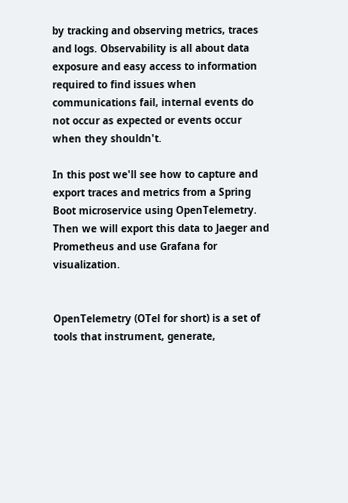by tracking and observing metrics, traces and logs. Observability is all about data exposure and easy access to information required to find issues when communications fail, internal events do not occur as expected or events occur when they shouldn't.

In this post we'll see how to capture and export traces and metrics from a Spring Boot microservice using OpenTelemetry. Then we will export this data to Jaeger and Prometheus and use Grafana for visualization.


OpenTelemetry (OTel for short) is a set of tools that instrument, generate,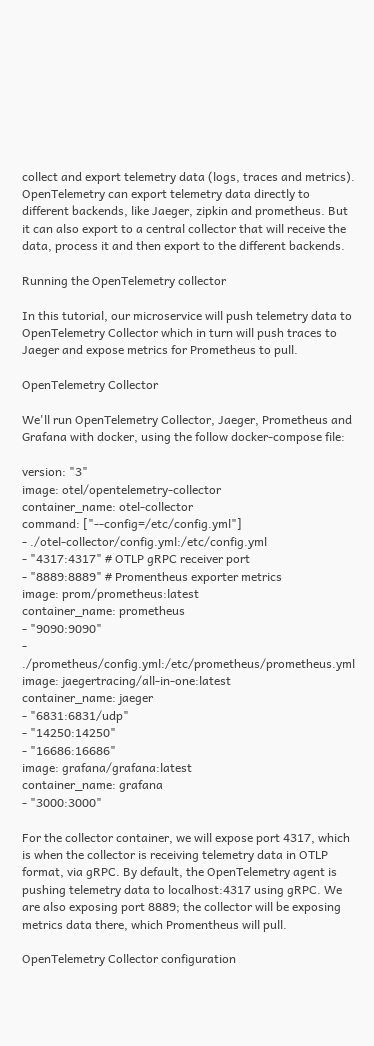collect and export telemetry data (logs, traces and metrics). OpenTelemetry can export telemetry data directly to different backends, like Jaeger, zipkin and prometheus. But it can also export to a central collector that will receive the data, process it and then export to the different backends.

Running the OpenTelemetry collector

In this tutorial, our microservice will push telemetry data to OpenTelemetry Collector which in turn will push traces to Jaeger and expose metrics for Prometheus to pull.

OpenTelemetry Collector

We'll run OpenTelemetry Collector, Jaeger, Prometheus and Grafana with docker, using the follow docker-compose file:

version: "3"
image: otel/opentelemetry-collector
container_name: otel-collector
command: ["--config=/etc/config.yml"]
- ./otel-collector/config.yml:/etc/config.yml
- "4317:4317" # OTLP gRPC receiver port
- "8889:8889" # Promentheus exporter metrics
image: prom/prometheus:latest
container_name: prometheus
- "9090:9090"
- ./prometheus/config.yml:/etc/prometheus/prometheus.yml
image: jaegertracing/all-in-one:latest
container_name: jaeger
- "6831:6831/udp"
- "14250:14250"
- "16686:16686"
image: grafana/grafana:latest
container_name: grafana
- "3000:3000"

For the collector container, we will expose port 4317, which is when the collector is receiving telemetry data in OTLP format, via gRPC. By default, the OpenTelemetry agent is pushing telemetry data to localhost:4317 using gRPC. We are also exposing port 8889; the collector will be exposing metrics data there, which Promentheus will pull.

OpenTelemetry Collector configuration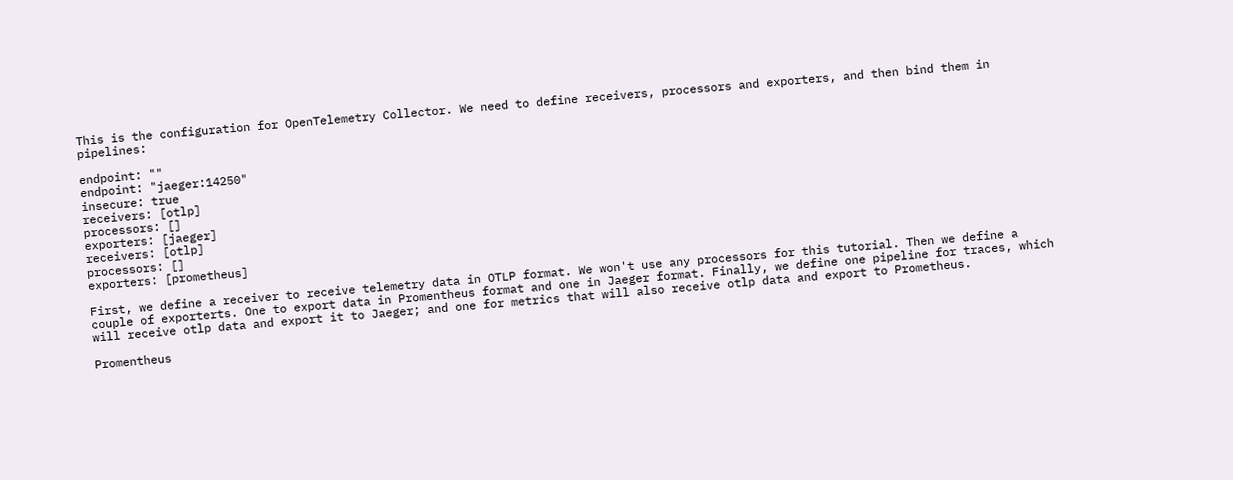This is the configuration for OpenTelemetry Collector. We need to define receivers, processors and exporters, and then bind them in pipelines:

endpoint: ""
endpoint: "jaeger:14250"
insecure: true
receivers: [otlp]
processors: []
exporters: [jaeger]
receivers: [otlp]
processors: []
exporters: [prometheus]

First, we define a receiver to receive telemetry data in OTLP format. We won't use any processors for this tutorial. Then we define a couple of exporterts. One to export data in Promentheus format and one in Jaeger format. Finally, we define one pipeline for traces, which will receive otlp data and export it to Jaeger; and one for metrics that will also receive otlp data and export to Prometheus.

Promentheus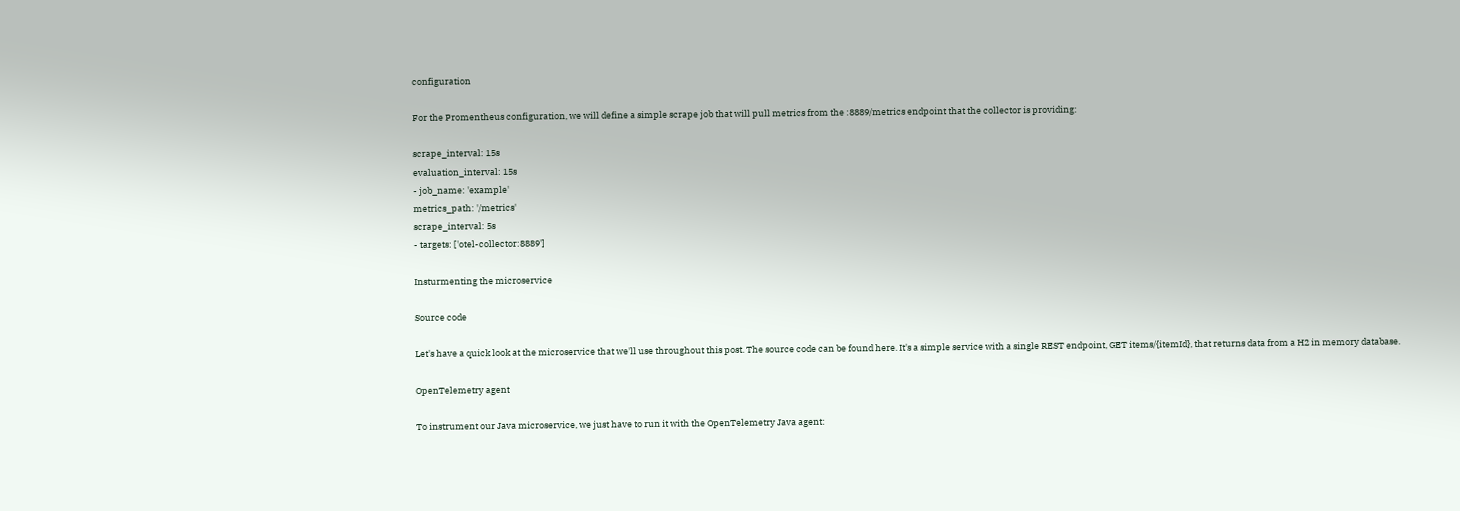configuration

For the Promentheus configuration, we will define a simple scrape job that will pull metrics from the :8889/metrics endpoint that the collector is providing:

scrape_interval: 15s
evaluation_interval: 15s
- job_name: 'example'
metrics_path: '/metrics'
scrape_interval: 5s
- targets: ['otel-collector:8889']

Insturmenting the microservice

Source code

Let's have a quick look at the microservice that we'll use throughout this post. The source code can be found here. It's a simple service with a single REST endpoint, GET items/{itemId}, that returns data from a H2 in memory database.

OpenTelemetry agent

To instrument our Java microservice, we just have to run it with the OpenTelemetry Java agent: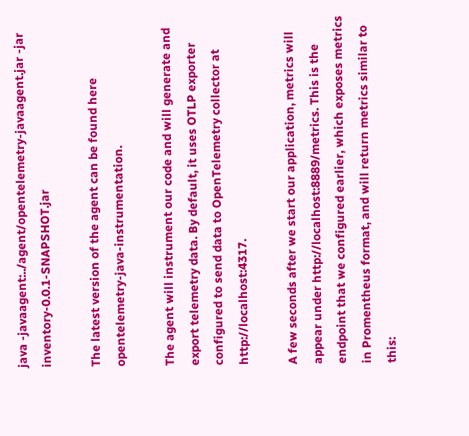java -javaagent:../agent/opentelemetry-javaagent.jar -jar inventory-0.0.1-SNAPSHOT.jar

The latest version of the agent can be found here opentelemetry-java-instrumentation.

The agent will instrument our code and will generate and export telemetry data. By default, it uses OTLP exporter configured to send data to OpenTelemetry collector at http://localhost:4317.

A few seconds after we start our application, metrics will appear under http://localhost:8889/metrics. This is the endpoint that we configured earlier, which exposes metrics in Promentheus format, and will return metrics similar to this: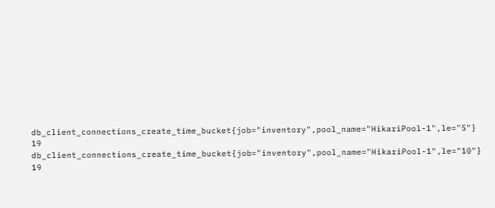db_client_connections_create_time_bucket{job="inventory",pool_name="HikariPool-1",le="5"} 19
db_client_connections_create_time_bucket{job="inventory",pool_name="HikariPool-1",le="10"} 19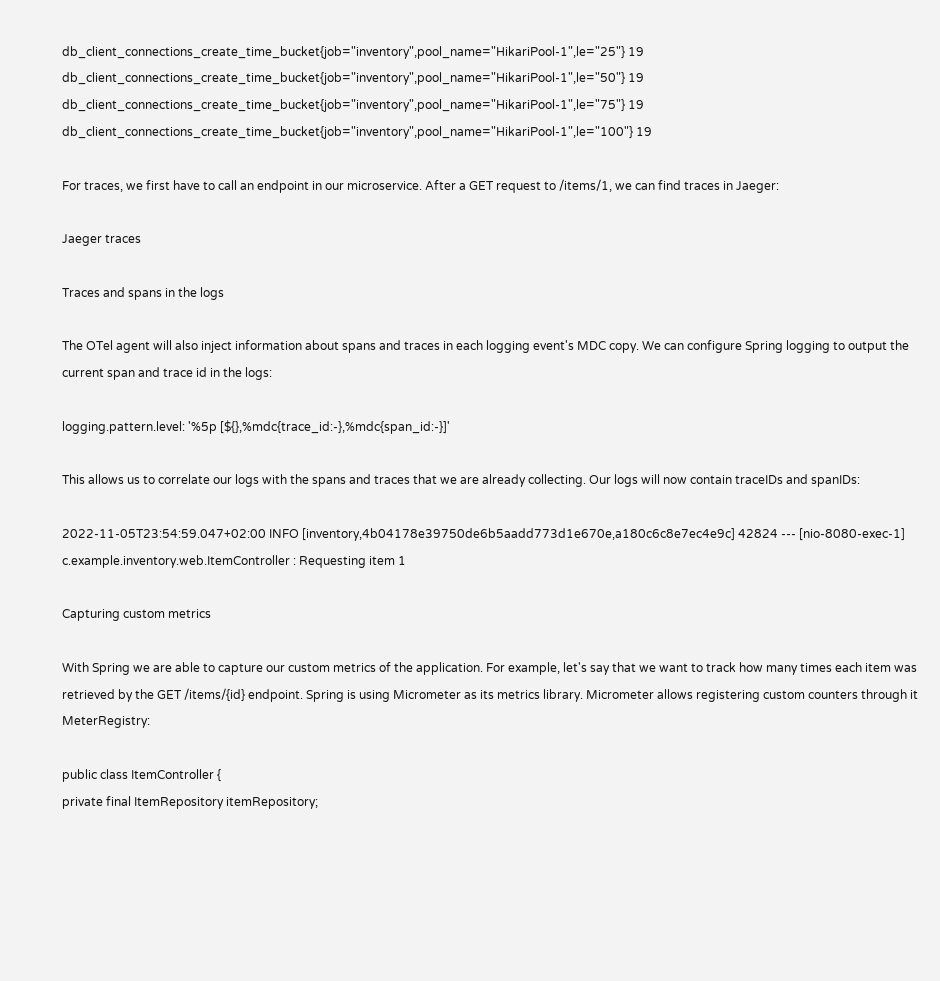db_client_connections_create_time_bucket{job="inventory",pool_name="HikariPool-1",le="25"} 19
db_client_connections_create_time_bucket{job="inventory",pool_name="HikariPool-1",le="50"} 19
db_client_connections_create_time_bucket{job="inventory",pool_name="HikariPool-1",le="75"} 19
db_client_connections_create_time_bucket{job="inventory",pool_name="HikariPool-1",le="100"} 19

For traces, we first have to call an endpoint in our microservice. After a GET request to /items/1, we can find traces in Jaeger:

Jaeger traces

Traces and spans in the logs

The OTel agent will also inject information about spans and traces in each logging event's MDC copy. We can configure Spring logging to output the current span and trace id in the logs:

logging.pattern.level: '%5p [${},%mdc{trace_id:-},%mdc{span_id:-}]'

This allows us to correlate our logs with the spans and traces that we are already collecting. Our logs will now contain traceIDs and spanIDs:

2022-11-05T23:54:59.047+02:00 INFO [inventory,4b04178e39750de6b5aadd773d1e670e,a180c6c8e7ec4e9c] 42824 --- [nio-8080-exec-1] c.example.inventory.web.ItemController : Requesting item 1

Capturing custom metrics

With Spring we are able to capture our custom metrics of the application. For example, let's say that we want to track how many times each item was retrieved by the GET /items/{id} endpoint. Spring is using Micrometer as its metrics library. Micrometer allows registering custom counters through it MeterRegistry:

public class ItemController {
private final ItemRepository itemRepository;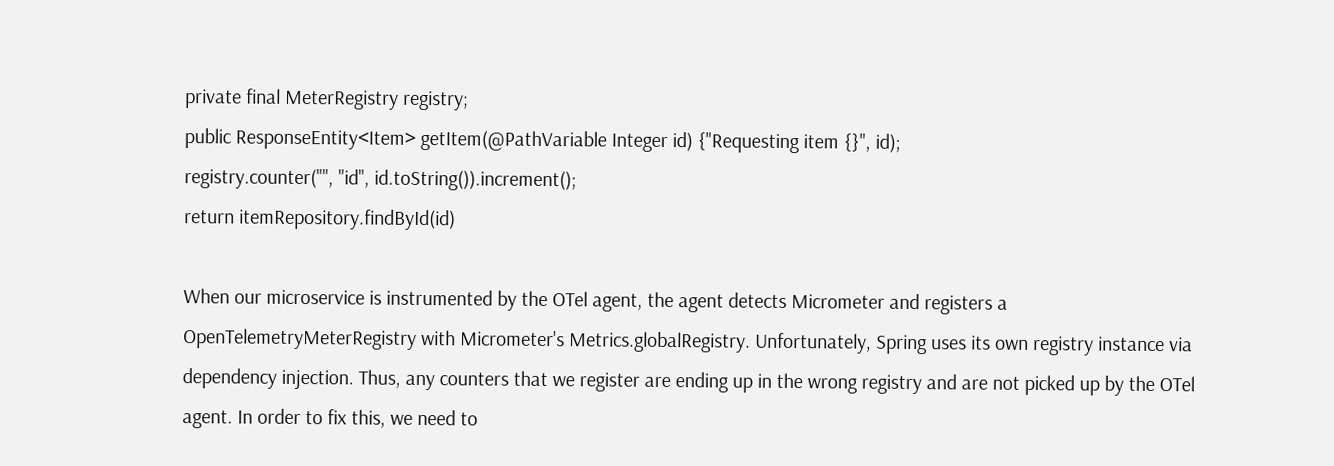private final MeterRegistry registry;
public ResponseEntity<Item> getItem(@PathVariable Integer id) {"Requesting item {}", id);
registry.counter("", "id", id.toString()).increment();
return itemRepository.findById(id)

When our microservice is instrumented by the OTel agent, the agent detects Micrometer and registers a OpenTelemetryMeterRegistry with Micrometer's Metrics.globalRegistry. Unfortunately, Spring uses its own registry instance via dependency injection. Thus, any counters that we register are ending up in the wrong registry and are not picked up by the OTel agent. In order to fix this, we need to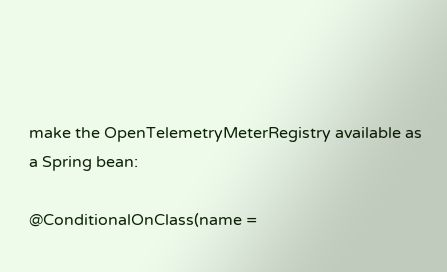make the OpenTelemetryMeterRegistry available as a Spring bean:

@ConditionalOnClass(name =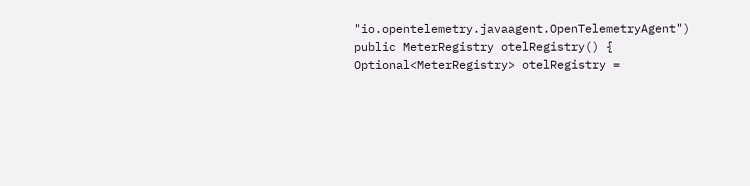"io.opentelemetry.javaagent.OpenTelemetryAgent")
public MeterRegistry otelRegistry() {
Optional<MeterRegistry> otelRegistry =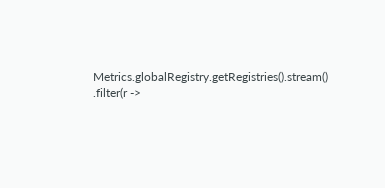Metrics.globalRegistry.getRegistries().stream()
.filter(r ->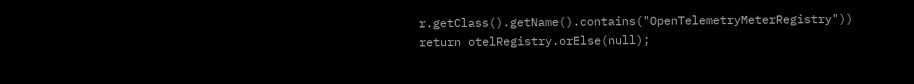r.getClass().getName().contains("OpenTelemetryMeterRegistry"))
return otelRegistry.orElse(null);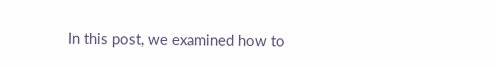In this post, we examined how to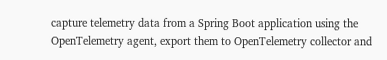capture telemetry data from a Spring Boot application using the OpenTelemetry agent, export them to OpenTelemetry collector and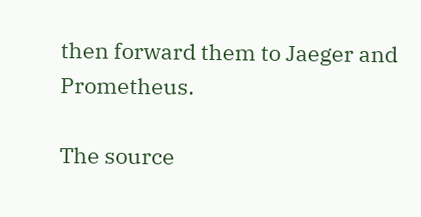then forward them to Jaeger and Prometheus.

The source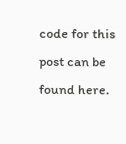code for this post can be found here.